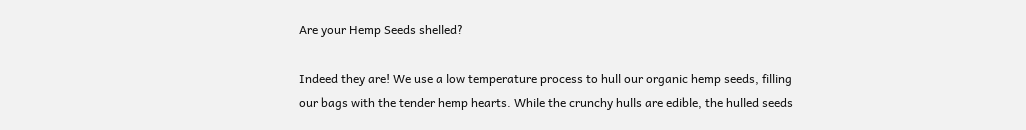Are your Hemp Seeds shelled?

Indeed they are! We use a low temperature process to hull our organic hemp seeds, filling our bags with the tender hemp hearts. While the crunchy hulls are edible, the hulled seeds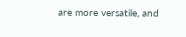are more versatile, and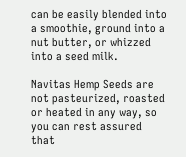can be easily blended into a smoothie, ground into a nut butter, or whizzed into a seed milk.

Navitas Hemp Seeds are not pasteurized, roasted or heated in any way, so you can rest assured that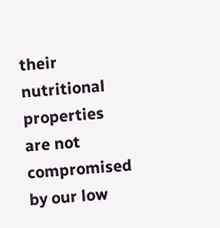their nutritional properties are not compromised by our low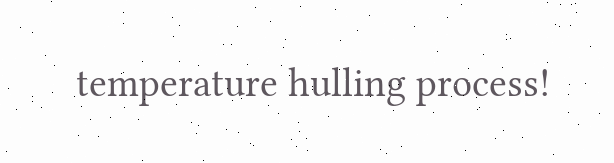temperature hulling process!